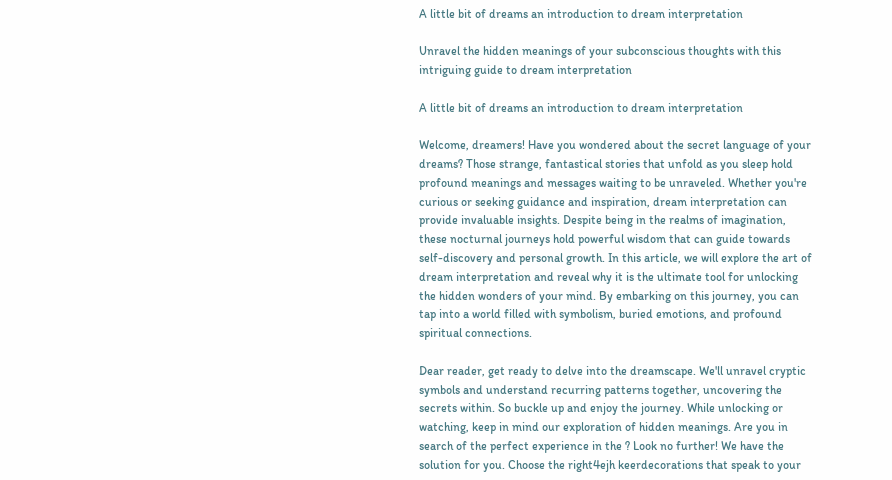A little bit of dreams an introduction to dream interpretation

Unravel the hidden meanings of your subconscious thoughts with this intriguing guide to dream interpretation

A little bit of dreams an introduction to dream interpretation

Welcome, dreamers! Have you wondered about the secret language of your dreams? Those strange, fantastical stories that unfold as you sleep hold profound meanings and messages waiting to be unraveled. Whether you're curious or seeking guidance and inspiration, dream interpretation can provide invaluable insights. Despite being in the realms of imagination, these nocturnal journeys hold powerful wisdom that can guide towards self-discovery and personal growth. In this article, we will explore the art of dream interpretation and reveal why it is the ultimate tool for unlocking the hidden wonders of your mind. By embarking on this journey, you can tap into a world filled with symbolism, buried emotions, and profound spiritual connections.

Dear reader, get ready to delve into the dreamscape. We'll unravel cryptic symbols and understand recurring patterns together, uncovering the secrets within. So buckle up and enjoy the journey. While unlocking or watching, keep in mind our exploration of hidden meanings. Are you in search of the perfect experience in the ? Look no further! We have the solution for you. Choose the right4ejh keerdecorations that speak to your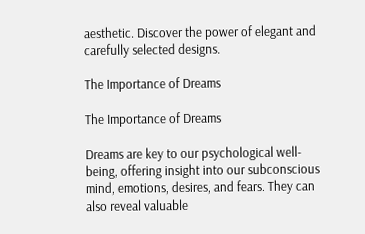aesthetic. Discover the power of elegant and carefully selected designs.

The Importance of Dreams

The Importance of Dreams

Dreams are key to our psychological well-being, offering insight into our subconscious mind, emotions, desires, and fears. They can also reveal valuable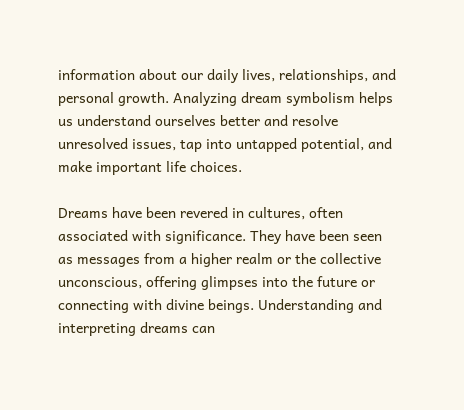information about our daily lives, relationships, and personal growth. Analyzing dream symbolism helps us understand ourselves better and resolve unresolved issues, tap into untapped potential, and make important life choices.

Dreams have been revered in cultures, often associated with significance. They have been seen as messages from a higher realm or the collective unconscious, offering glimpses into the future or connecting with divine beings. Understanding and interpreting dreams can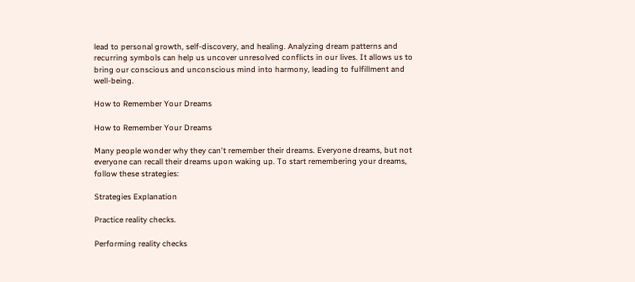lead to personal growth, self-discovery, and healing. Analyzing dream patterns and recurring symbols can help us uncover unresolved conflicts in our lives. It allows us to bring our conscious and unconscious mind into harmony, leading to fulfillment and well-being.

How to Remember Your Dreams

How to Remember Your Dreams

Many people wonder why they can't remember their dreams. Everyone dreams, but not everyone can recall their dreams upon waking up. To start remembering your dreams, follow these strategies:

Strategies Explanation

Practice reality checks.

Performing reality checks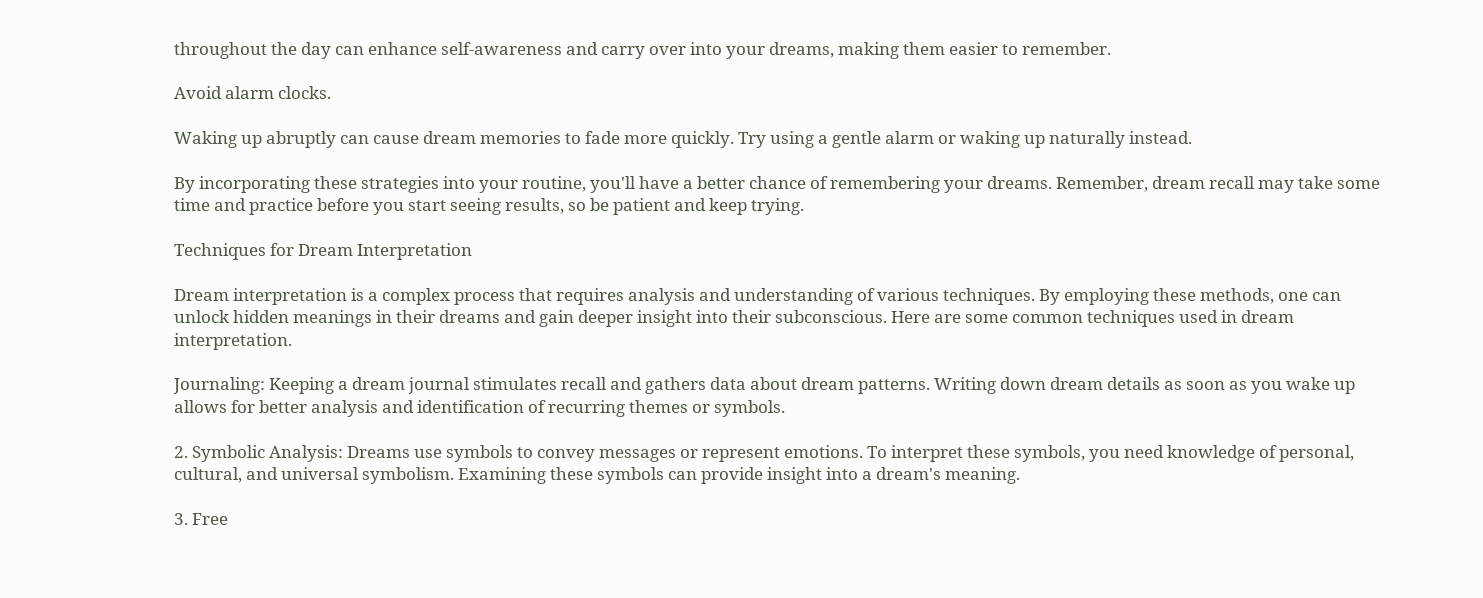throughout the day can enhance self-awareness and carry over into your dreams, making them easier to remember.

Avoid alarm clocks.

Waking up abruptly can cause dream memories to fade more quickly. Try using a gentle alarm or waking up naturally instead.

By incorporating these strategies into your routine, you'll have a better chance of remembering your dreams. Remember, dream recall may take some time and practice before you start seeing results, so be patient and keep trying.

Techniques for Dream Interpretation

Dream interpretation is a complex process that requires analysis and understanding of various techniques. By employing these methods, one can unlock hidden meanings in their dreams and gain deeper insight into their subconscious. Here are some common techniques used in dream interpretation.

Journaling: Keeping a dream journal stimulates recall and gathers data about dream patterns. Writing down dream details as soon as you wake up allows for better analysis and identification of recurring themes or symbols.

2. Symbolic Analysis: Dreams use symbols to convey messages or represent emotions. To interpret these symbols, you need knowledge of personal, cultural, and universal symbolism. Examining these symbols can provide insight into a dream's meaning.

3. Free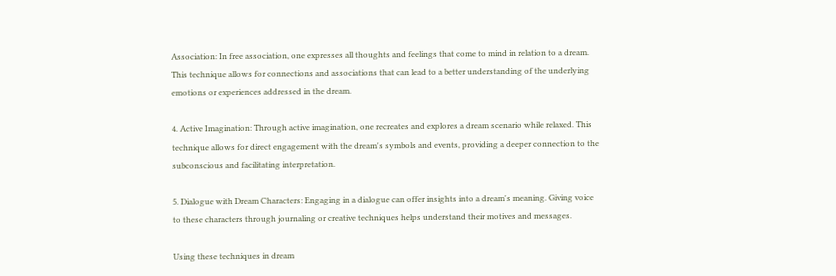Association: In free association, one expresses all thoughts and feelings that come to mind in relation to a dream. This technique allows for connections and associations that can lead to a better understanding of the underlying emotions or experiences addressed in the dream.

4. Active Imagination: Through active imagination, one recreates and explores a dream scenario while relaxed. This technique allows for direct engagement with the dream's symbols and events, providing a deeper connection to the subconscious and facilitating interpretation.

5. Dialogue with Dream Characters: Engaging in a dialogue can offer insights into a dream's meaning. Giving voice to these characters through journaling or creative techniques helps understand their motives and messages.

Using these techniques in dream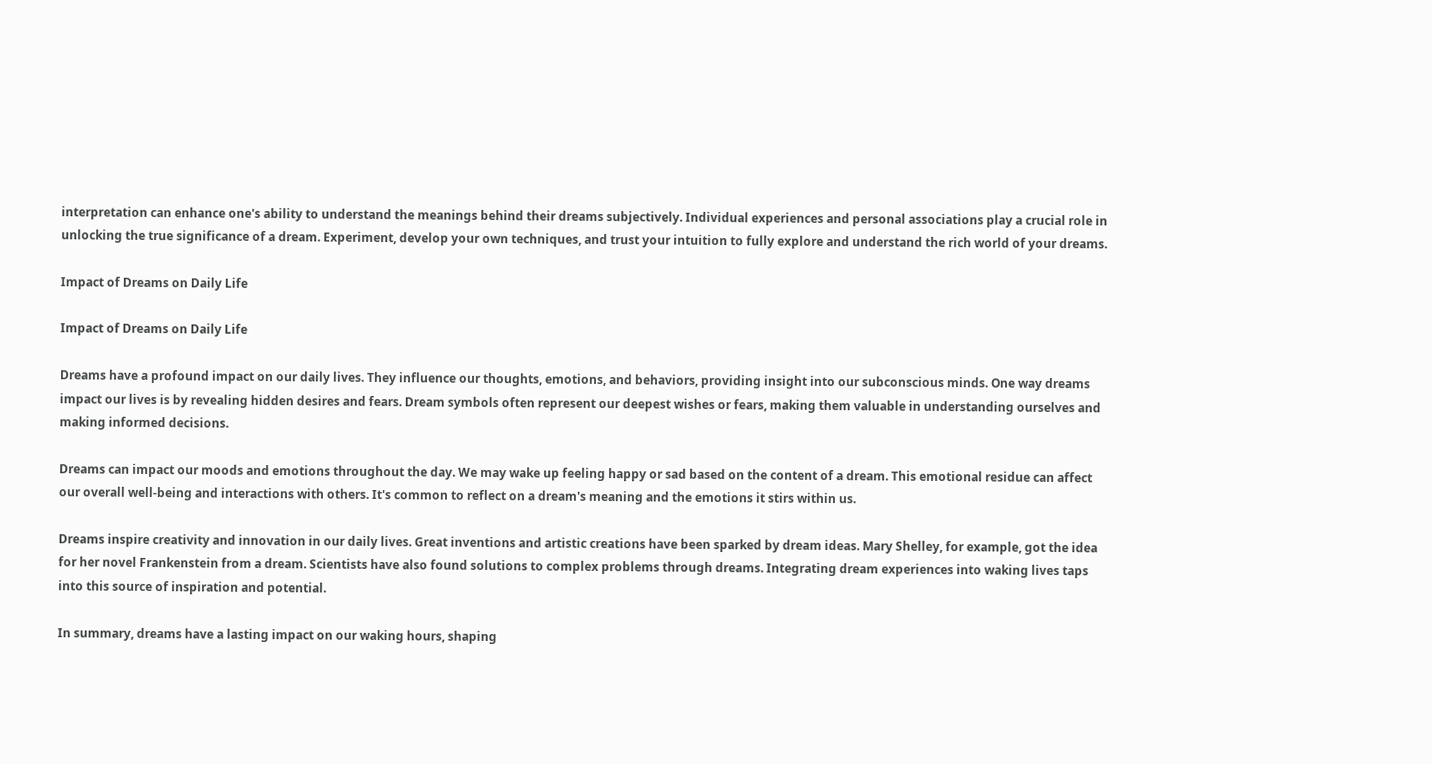interpretation can enhance one's ability to understand the meanings behind their dreams subjectively. Individual experiences and personal associations play a crucial role in unlocking the true significance of a dream. Experiment, develop your own techniques, and trust your intuition to fully explore and understand the rich world of your dreams.

Impact of Dreams on Daily Life

Impact of Dreams on Daily Life

Dreams have a profound impact on our daily lives. They influence our thoughts, emotions, and behaviors, providing insight into our subconscious minds. One way dreams impact our lives is by revealing hidden desires and fears. Dream symbols often represent our deepest wishes or fears, making them valuable in understanding ourselves and making informed decisions.

Dreams can impact our moods and emotions throughout the day. We may wake up feeling happy or sad based on the content of a dream. This emotional residue can affect our overall well-being and interactions with others. It's common to reflect on a dream's meaning and the emotions it stirs within us.

Dreams inspire creativity and innovation in our daily lives. Great inventions and artistic creations have been sparked by dream ideas. Mary Shelley, for example, got the idea for her novel Frankenstein from a dream. Scientists have also found solutions to complex problems through dreams. Integrating dream experiences into waking lives taps into this source of inspiration and potential.

In summary, dreams have a lasting impact on our waking hours, shaping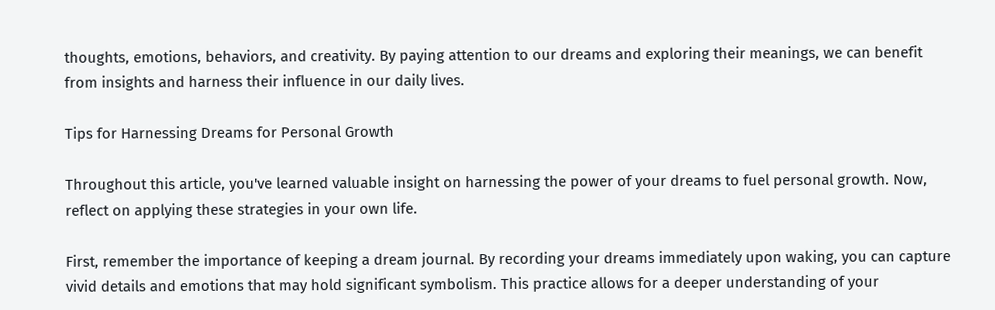thoughts, emotions, behaviors, and creativity. By paying attention to our dreams and exploring their meanings, we can benefit from insights and harness their influence in our daily lives.

Tips for Harnessing Dreams for Personal Growth

Throughout this article, you've learned valuable insight on harnessing the power of your dreams to fuel personal growth. Now, reflect on applying these strategies in your own life.

First, remember the importance of keeping a dream journal. By recording your dreams immediately upon waking, you can capture vivid details and emotions that may hold significant symbolism. This practice allows for a deeper understanding of your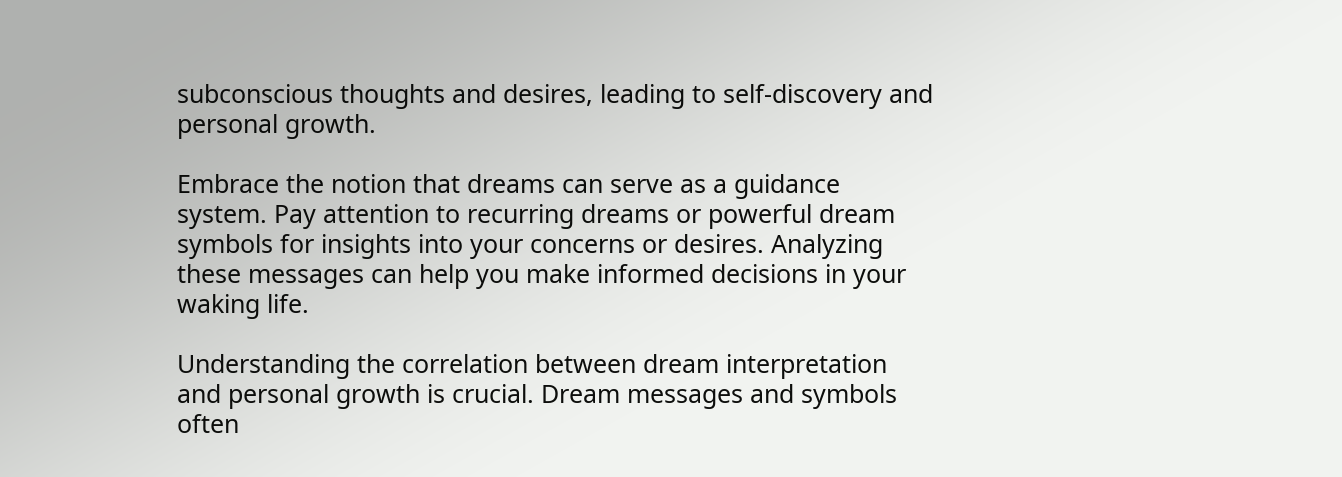subconscious thoughts and desires, leading to self-discovery and personal growth.

Embrace the notion that dreams can serve as a guidance system. Pay attention to recurring dreams or powerful dream symbols for insights into your concerns or desires. Analyzing these messages can help you make informed decisions in your waking life.

Understanding the correlation between dream interpretation and personal growth is crucial. Dream messages and symbols often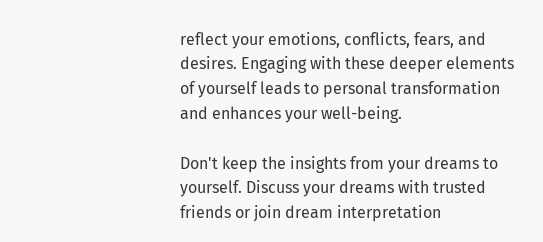reflect your emotions, conflicts, fears, and desires. Engaging with these deeper elements of yourself leads to personal transformation and enhances your well-being.

Don't keep the insights from your dreams to yourself. Discuss your dreams with trusted friends or join dream interpretation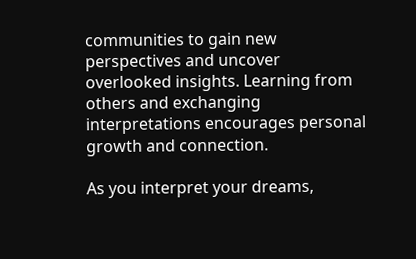communities to gain new perspectives and uncover overlooked insights. Learning from others and exchanging interpretations encourages personal growth and connection.

As you interpret your dreams,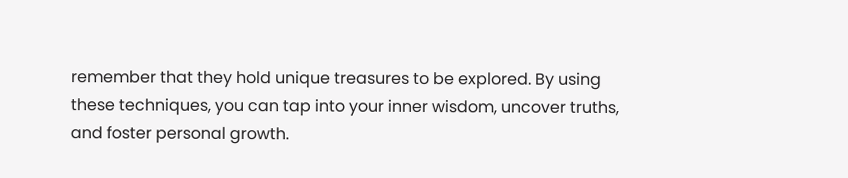remember that they hold unique treasures to be explored. By using these techniques, you can tap into your inner wisdom, uncover truths, and foster personal growth.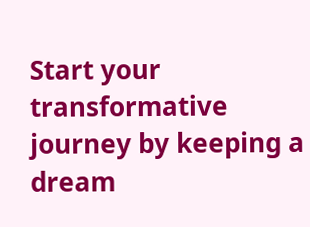Start your transformative journey by keeping a dream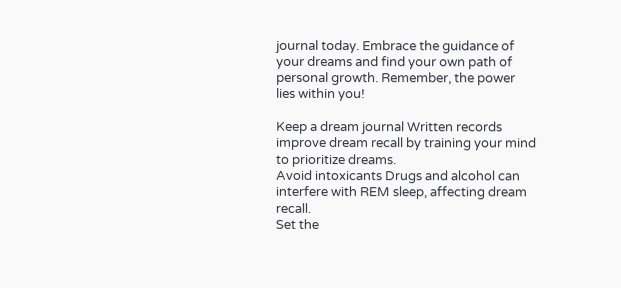journal today. Embrace the guidance of your dreams and find your own path of personal growth. Remember, the power lies within you!

Keep a dream journal Written records improve dream recall by training your mind to prioritize dreams.
Avoid intoxicants Drugs and alcohol can interfere with REM sleep, affecting dream recall.
Set the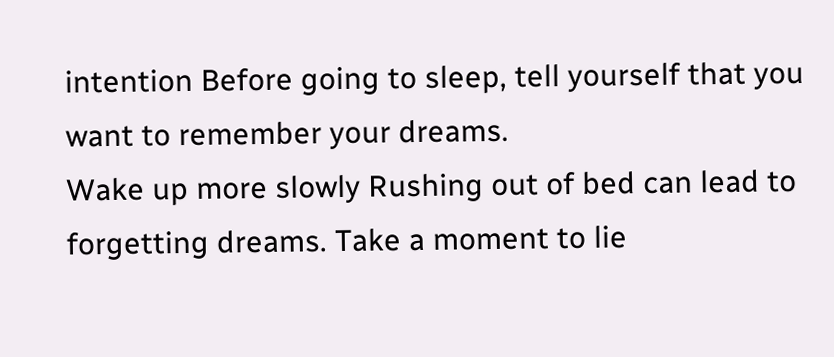intention Before going to sleep, tell yourself that you want to remember your dreams.
Wake up more slowly Rushing out of bed can lead to forgetting dreams. Take a moment to lie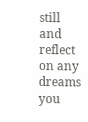still and reflect on any dreams you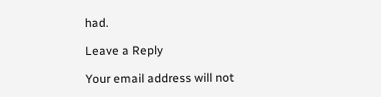had.

Leave a Reply

Your email address will not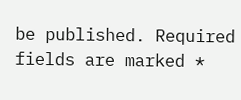be published. Required fields are marked *